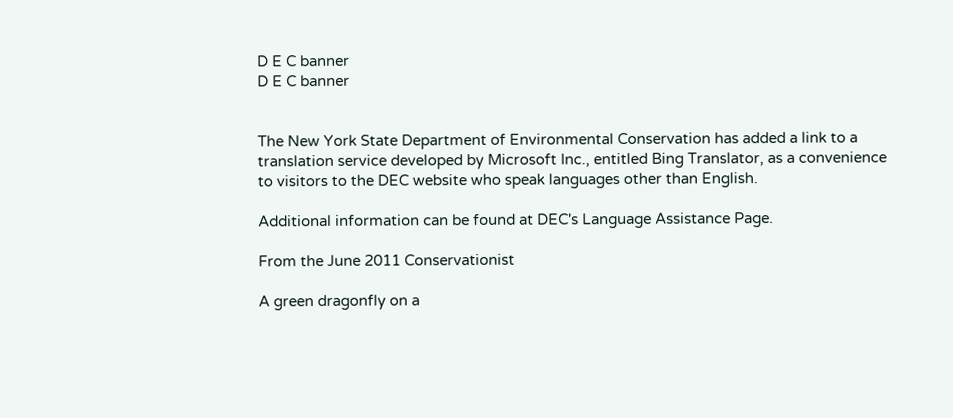D E C banner
D E C banner


The New York State Department of Environmental Conservation has added a link to a translation service developed by Microsoft Inc., entitled Bing Translator, as a convenience to visitors to the DEC website who speak languages other than English.

Additional information can be found at DEC's Language Assistance Page.

From the June 2011 Conservationist

A green dragonfly on a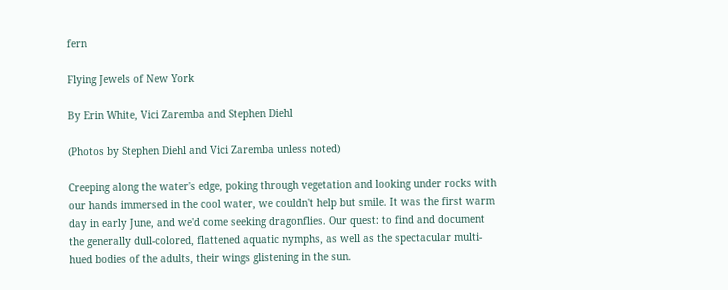fern

Flying Jewels of New York

By Erin White, Vici Zaremba and Stephen Diehl

(Photos by Stephen Diehl and Vici Zaremba unless noted)

Creeping along the water's edge, poking through vegetation and looking under rocks with our hands immersed in the cool water, we couldn't help but smile. It was the first warm day in early June, and we'd come seeking dragonflies. Our quest: to find and document the generally dull-colored, flattened aquatic nymphs, as well as the spectacular multi-hued bodies of the adults, their wings glistening in the sun.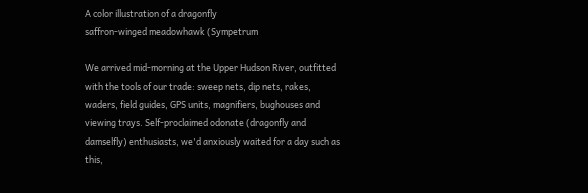A color illustration of a dragonfly
saffron-winged meadowhawk (Sympetrum

We arrived mid-morning at the Upper Hudson River, outfitted with the tools of our trade: sweep nets, dip nets, rakes, waders, field guides, GPS units, magnifiers, bughouses and viewing trays. Self-proclaimed odonate (dragonfly and damselfly) enthusiasts, we'd anxiously waited for a day such as this,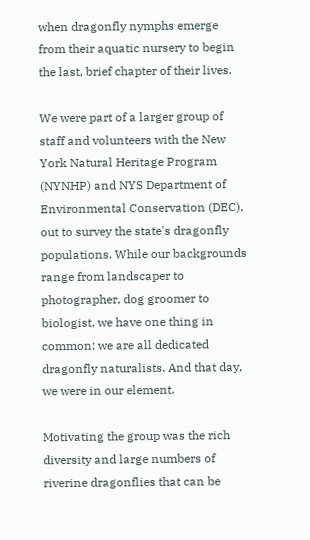when dragonfly nymphs emerge from their aquatic nursery to begin the last, brief chapter of their lives.

We were part of a larger group of staff and volunteers with the New York Natural Heritage Program (NYNHP) and NYS Department of Environmental Conservation (DEC), out to survey the state's dragonfly populations. While our backgrounds range from landscaper to photographer, dog groomer to biologist, we have one thing in common: we are all dedicated dragonfly naturalists. And that day, we were in our element.

Motivating the group was the rich diversity and large numbers of riverine dragonflies that can be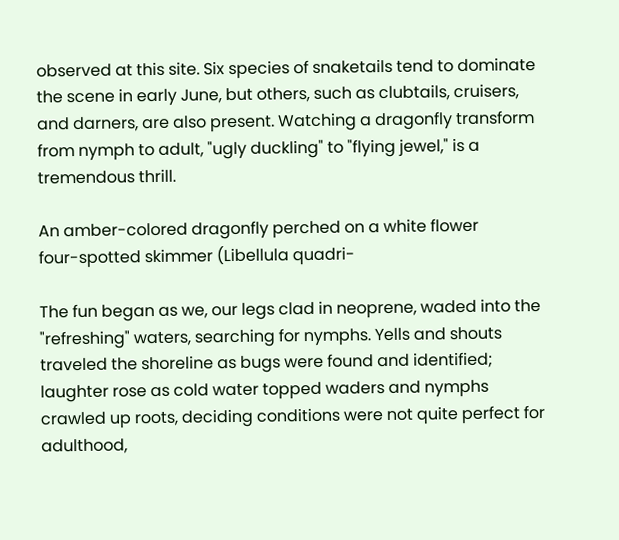observed at this site. Six species of snaketails tend to dominate the scene in early June, but others, such as clubtails, cruisers, and darners, are also present. Watching a dragonfly transform from nymph to adult, "ugly duckling" to "flying jewel," is a tremendous thrill.

An amber-colored dragonfly perched on a white flower
four-spotted skimmer (Libellula quadri-

The fun began as we, our legs clad in neoprene, waded into the "refreshing" waters, searching for nymphs. Yells and shouts traveled the shoreline as bugs were found and identified; laughter rose as cold water topped waders and nymphs crawled up roots, deciding conditions were not quite perfect for adulthood,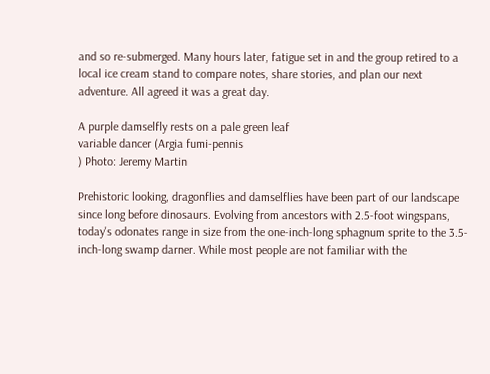and so re-submerged. Many hours later, fatigue set in and the group retired to a local ice cream stand to compare notes, share stories, and plan our next adventure. All agreed it was a great day.

A purple damselfly rests on a pale green leaf
variable dancer (Argia fumi-pennis
) Photo: Jeremy Martin

Prehistoric looking, dragonflies and damselflies have been part of our landscape since long before dinosaurs. Evolving from ancestors with 2.5-foot wingspans, today's odonates range in size from the one-inch-long sphagnum sprite to the 3.5-inch-long swamp darner. While most people are not familiar with the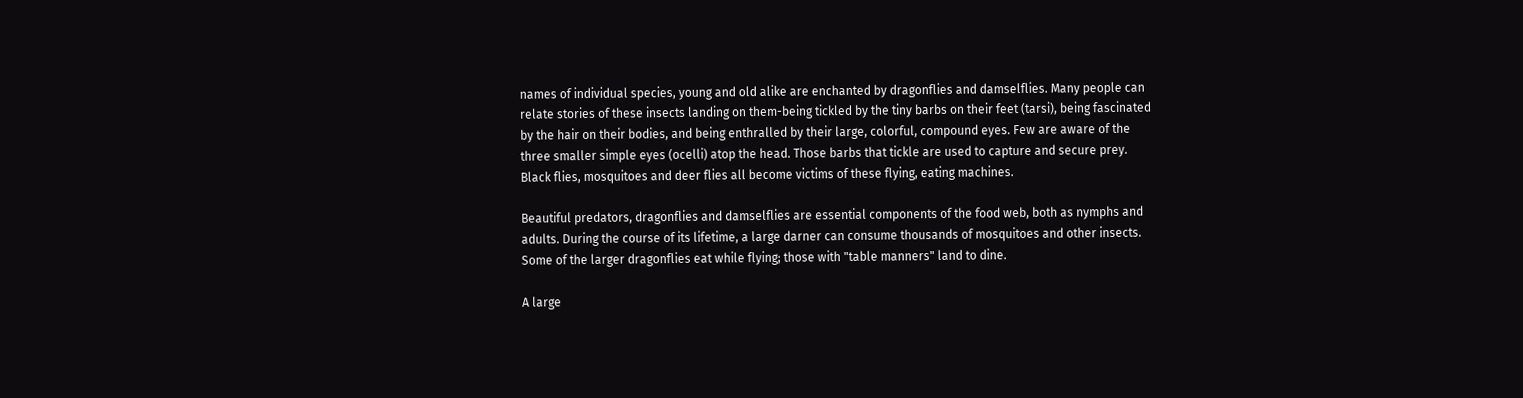names of individual species, young and old alike are enchanted by dragonflies and damselflies. Many people can relate stories of these insects landing on them-being tickled by the tiny barbs on their feet (tarsi), being fascinated by the hair on their bodies, and being enthralled by their large, colorful, compound eyes. Few are aware of the three smaller simple eyes (ocelli) atop the head. Those barbs that tickle are used to capture and secure prey. Black flies, mosquitoes and deer flies all become victims of these flying, eating machines.

Beautiful predators, dragonflies and damselflies are essential components of the food web, both as nymphs and adults. During the course of its lifetime, a large darner can consume thousands of mosquitoes and other insects. Some of the larger dragonflies eat while flying; those with "table manners" land to dine.

A large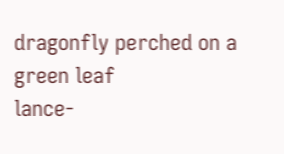dragonfly perched on a green leaf
lance-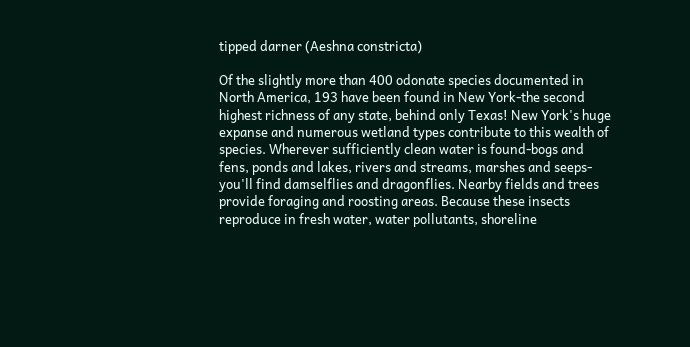tipped darner (Aeshna constricta)

Of the slightly more than 400 odonate species documented in North America, 193 have been found in New York-the second highest richness of any state, behind only Texas! New York's huge expanse and numerous wetland types contribute to this wealth of species. Wherever sufficiently clean water is found-bogs and fens, ponds and lakes, rivers and streams, marshes and seeps-you'll find damselflies and dragonflies. Nearby fields and trees provide foraging and roosting areas. Because these insects reproduce in fresh water, water pollutants, shoreline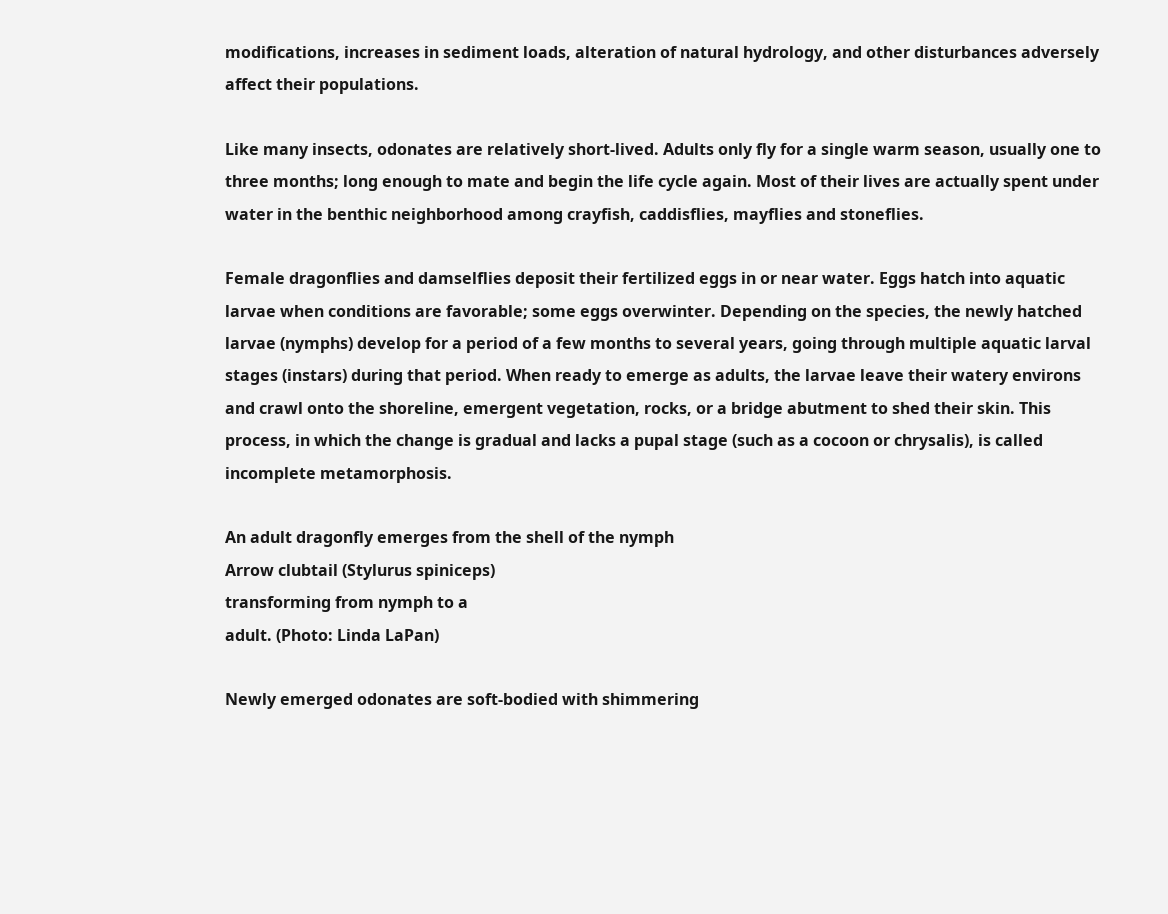modifications, increases in sediment loads, alteration of natural hydrology, and other disturbances adversely affect their populations.

Like many insects, odonates are relatively short-lived. Adults only fly for a single warm season, usually one to three months; long enough to mate and begin the life cycle again. Most of their lives are actually spent under water in the benthic neighborhood among crayfish, caddisflies, mayflies and stoneflies.

Female dragonflies and damselflies deposit their fertilized eggs in or near water. Eggs hatch into aquatic larvae when conditions are favorable; some eggs overwinter. Depending on the species, the newly hatched larvae (nymphs) develop for a period of a few months to several years, going through multiple aquatic larval stages (instars) during that period. When ready to emerge as adults, the larvae leave their watery environs and crawl onto the shoreline, emergent vegetation, rocks, or a bridge abutment to shed their skin. This process, in which the change is gradual and lacks a pupal stage (such as a cocoon or chrysalis), is called incomplete metamorphosis.

An adult dragonfly emerges from the shell of the nymph
Arrow clubtail (Stylurus spiniceps)
transforming from nymph to a
adult. (Photo: Linda LaPan)

Newly emerged odonates are soft-bodied with shimmering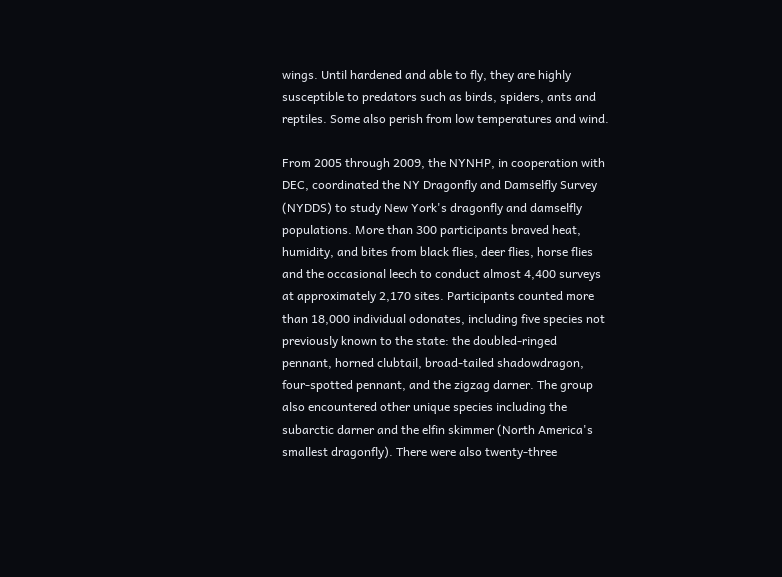wings. Until hardened and able to fly, they are highly susceptible to predators such as birds, spiders, ants and reptiles. Some also perish from low temperatures and wind.

From 2005 through 2009, the NYNHP, in cooperation with DEC, coordinated the NY Dragonfly and Damselfly Survey (NYDDS) to study New York's dragonfly and damselfly populations. More than 300 participants braved heat, humidity, and bites from black flies, deer flies, horse flies and the occasional leech to conduct almost 4,400 surveys at approximately 2,170 sites. Participants counted more than 18,000 individual odonates, including five species not previously known to the state: the doubled-ringed pennant, horned clubtail, broad-tailed shadowdragon, four-spotted pennant, and the zigzag darner. The group also encountered other unique species including the subarctic darner and the elfin skimmer (North America's smallest dragonfly). There were also twenty-three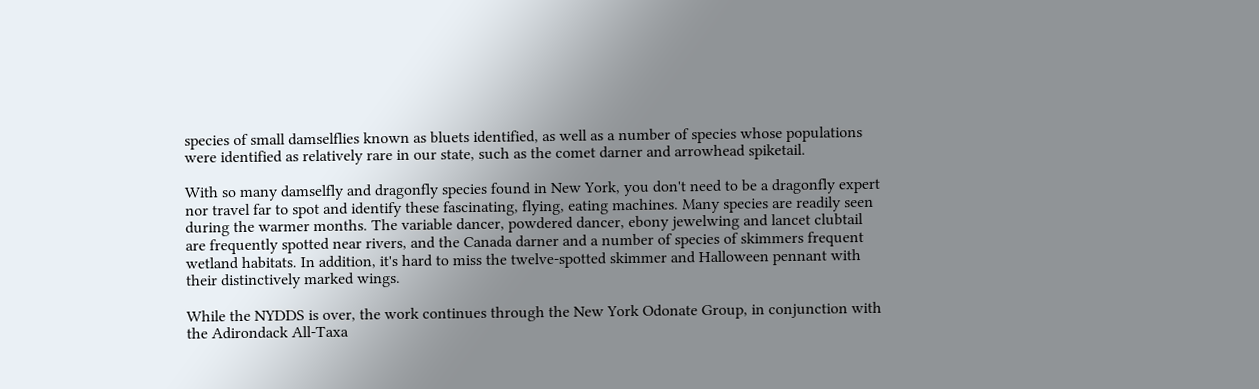species of small damselflies known as bluets identified, as well as a number of species whose populations were identified as relatively rare in our state, such as the comet darner and arrowhead spiketail.

With so many damselfly and dragonfly species found in New York, you don't need to be a dragonfly expert nor travel far to spot and identify these fascinating, flying, eating machines. Many species are readily seen during the warmer months. The variable dancer, powdered dancer, ebony jewelwing and lancet clubtail are frequently spotted near rivers, and the Canada darner and a number of species of skimmers frequent wetland habitats. In addition, it's hard to miss the twelve-spotted skimmer and Halloween pennant with their distinctively marked wings.

While the NYDDS is over, the work continues through the New York Odonate Group, in conjunction with the Adirondack All-Taxa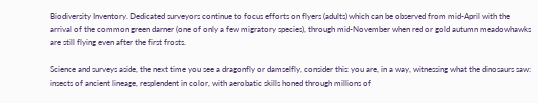Biodiversity Inventory. Dedicated surveyors continue to focus efforts on flyers (adults) which can be observed from mid-April with the arrival of the common green darner (one of only a few migratory species), through mid-November when red or gold autumn meadowhawks are still flying even after the first frosts.

Science and surveys aside, the next time you see a dragonfly or damselfly, consider this: you are, in a way, witnessing what the dinosaurs saw: insects of ancient lineage, resplendent in color, with aerobatic skills honed through millions of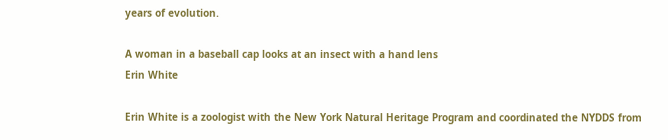years of evolution.

A woman in a baseball cap looks at an insect with a hand lens
Erin White

Erin White is a zoologist with the New York Natural Heritage Program and coordinated the NYDDS from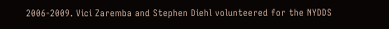2006-2009. Vici Zaremba and Stephen Diehl volunteered for the NYDDS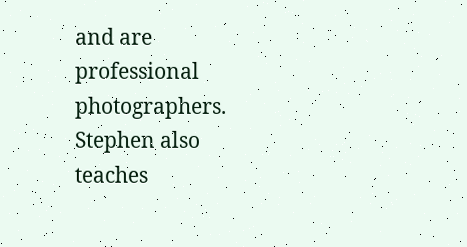and are professional photographers. Stephen also teaches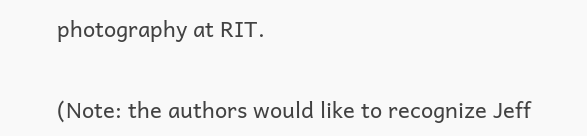photography at RIT.

(Note: the authors would like to recognize Jeff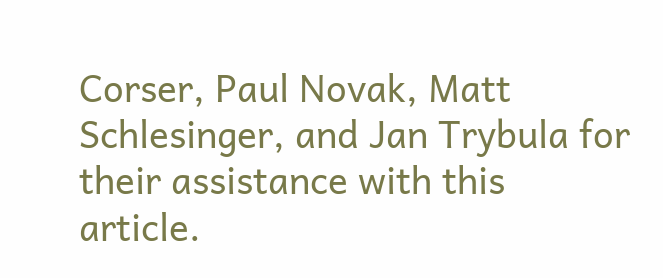Corser, Paul Novak, Matt Schlesinger, and Jan Trybula for their assistance with this article.